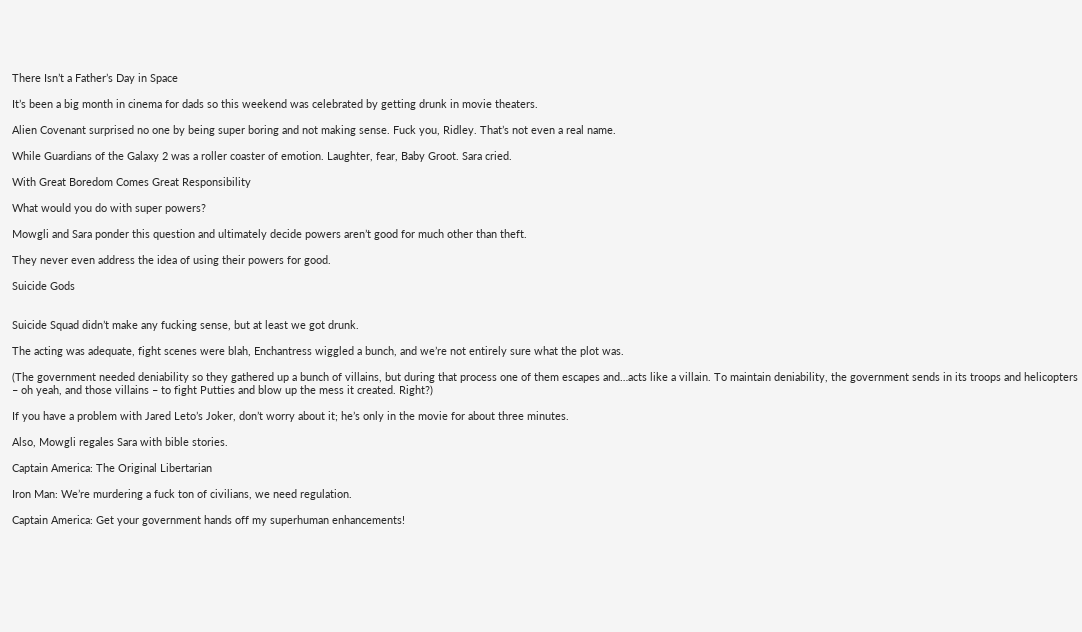There Isn’t a Father’s Day in Space

It’s been a big month in cinema for dads so this weekend was celebrated by getting drunk in movie theaters.

Alien Covenant surprised no one by being super boring and not making sense. Fuck you, Ridley. That’s not even a real name.

While Guardians of the Galaxy 2 was a roller coaster of emotion. Laughter, fear, Baby Groot. Sara cried.

With Great Boredom Comes Great Responsibility

What would you do with super powers?

Mowgli and Sara ponder this question and ultimately decide powers aren’t good for much other than theft.

They never even address the idea of using their powers for good.

Suicide Gods


Suicide Squad didn’t make any fucking sense, but at least we got drunk.

The acting was adequate, fight scenes were blah, Enchantress wiggled a bunch, and we’re not entirely sure what the plot was.

(The government needed deniability so they gathered up a bunch of villains, but during that process one of them escapes and…acts like a villain. To maintain deniability, the government sends in its troops and helicopters – oh yeah, and those villains – to fight Putties and blow up the mess it created. Right?)

If you have a problem with Jared Leto’s Joker, don’t worry about it; he’s only in the movie for about three minutes.

Also, Mowgli regales Sara with bible stories.

Captain America: The Original Libertarian

Iron Man: We’re murdering a fuck ton of civilians, we need regulation.

Captain America: Get your government hands off my superhuman enhancements!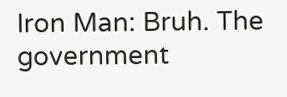Iron Man: Bruh. The government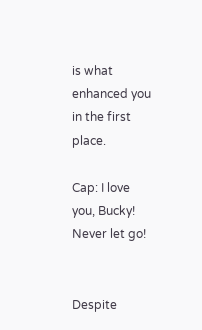is what enhanced you in the first place.

Cap: I love you, Bucky! Never let go!


Despite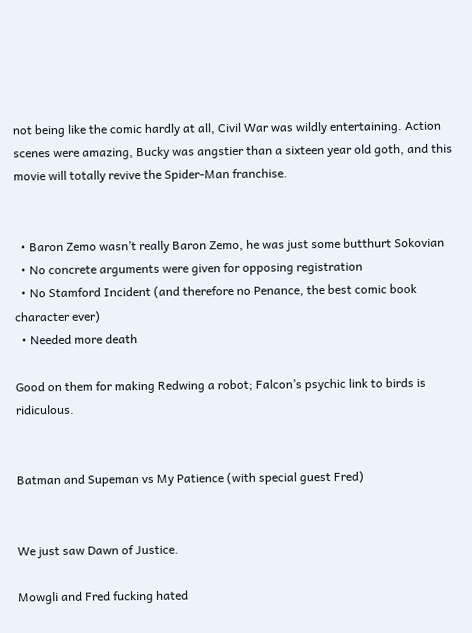not being like the comic hardly at all, Civil War was wildly entertaining. Action scenes were amazing, Bucky was angstier than a sixteen year old goth, and this movie will totally revive the Spider-Man franchise.


  • Baron Zemo wasn’t really Baron Zemo, he was just some butthurt Sokovian
  • No concrete arguments were given for opposing registration
  • No Stamford Incident (and therefore no Penance, the best comic book character ever)
  • Needed more death

Good on them for making Redwing a robot; Falcon’s psychic link to birds is ridiculous.


Batman and Supeman vs My Patience (with special guest Fred)


We just saw Dawn of Justice.

Mowgli and Fred fucking hated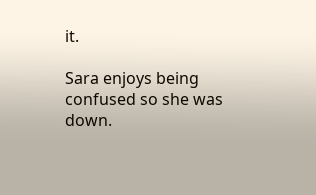it.

Sara enjoys being confused so she was down.